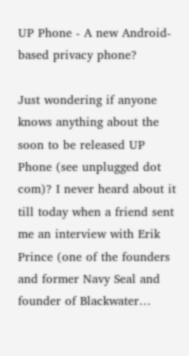UP Phone - A new Android-based privacy phone?

Just wondering if anyone knows anything about the soon to be released UP Phone (see unplugged dot com)? I never heard about it till today when a friend sent me an interview with Erik Prince (one of the founders and former Navy Seal and founder of Blackwater…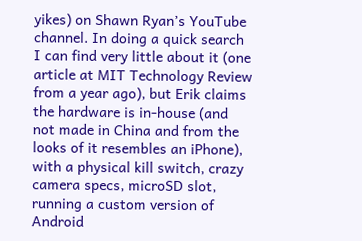yikes) on Shawn Ryan’s YouTube channel. In doing a quick search I can find very little about it (one article at MIT Technology Review from a year ago), but Erik claims the hardware is in-house (and not made in China and from the looks of it resembles an iPhone), with a physical kill switch, crazy camera specs, microSD slot, running a custom version of Android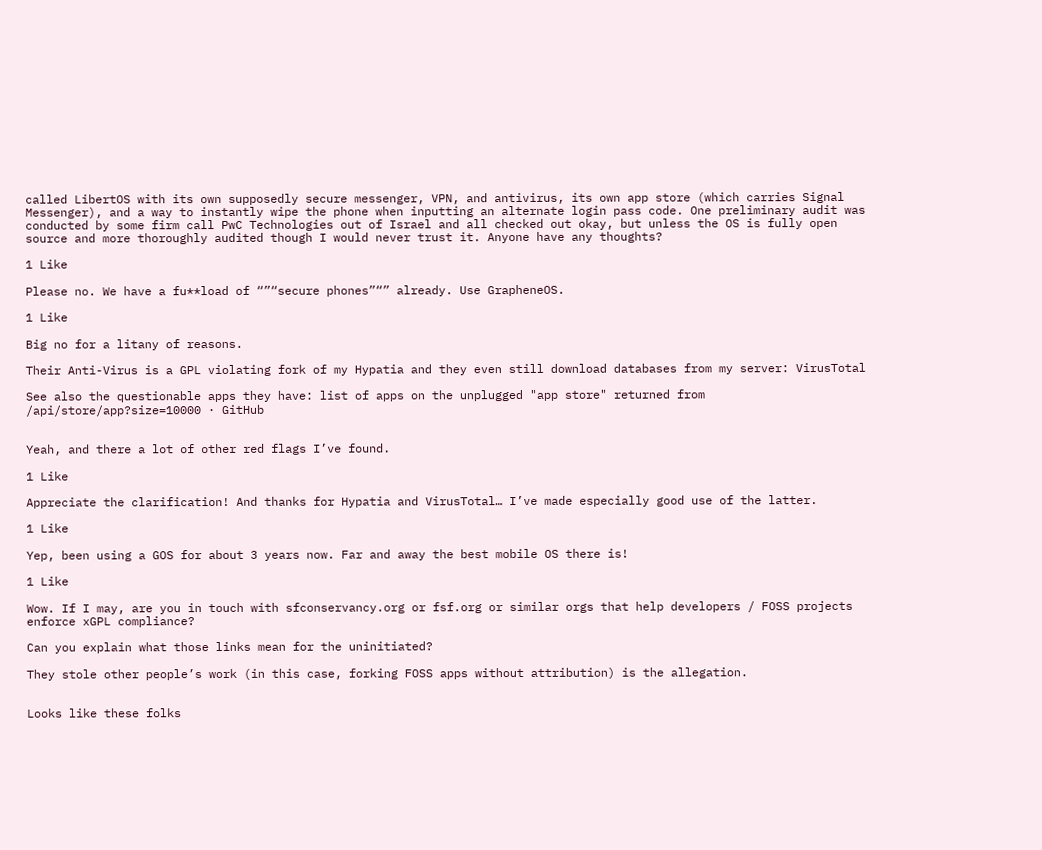called LibertOS with its own supposedly secure messenger, VPN, and antivirus, its own app store (which carries Signal Messenger), and a way to instantly wipe the phone when inputting an alternate login pass code. One preliminary audit was conducted by some firm call PwC Technologies out of Israel and all checked out okay, but unless the OS is fully open source and more thoroughly audited though I would never trust it. Anyone have any thoughts?

1 Like

Please no. We have a fu**load of “”“secure phones”“” already. Use GrapheneOS.

1 Like

Big no for a litany of reasons.

Their Anti-Virus is a GPL violating fork of my Hypatia and they even still download databases from my server: VirusTotal

See also the questionable apps they have: list of apps on the unplugged "app store" returned from /api/store/app?size=10000 · GitHub


Yeah, and there a lot of other red flags I’ve found.

1 Like

Appreciate the clarification! And thanks for Hypatia and VirusTotal… I’ve made especially good use of the latter.

1 Like

Yep, been using a GOS for about 3 years now. Far and away the best mobile OS there is!

1 Like

Wow. If I may, are you in touch with sfconservancy.org or fsf.org or similar orgs that help developers / FOSS projects enforce xGPL compliance?

Can you explain what those links mean for the uninitiated?

They stole other people’s work (in this case, forking FOSS apps without attribution) is the allegation.


Looks like these folks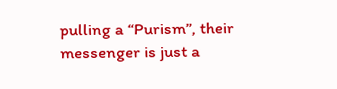pulling a “Purism”, their messenger is just a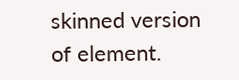skinned version of element.